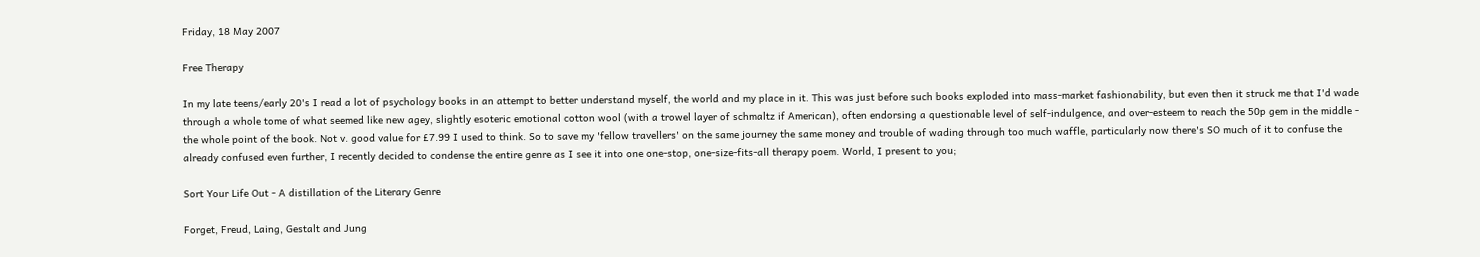Friday, 18 May 2007

Free Therapy

In my late teens/early 20's I read a lot of psychology books in an attempt to better understand myself, the world and my place in it. This was just before such books exploded into mass-market fashionability, but even then it struck me that I'd wade through a whole tome of what seemed like new agey, slightly esoteric emotional cotton wool (with a trowel layer of schmaltz if American), often endorsing a questionable level of self-indulgence, and over-esteem to reach the 50p gem in the middle - the whole point of the book. Not v. good value for £7.99 I used to think. So to save my 'fellow travellers' on the same journey the same money and trouble of wading through too much waffle, particularly now there's SO much of it to confuse the already confused even further, I recently decided to condense the entire genre as I see it into one one-stop, one-size-fits-all therapy poem. World, I present to you;

Sort Your Life Out - A distillation of the Literary Genre

Forget, Freud, Laing, Gestalt and Jung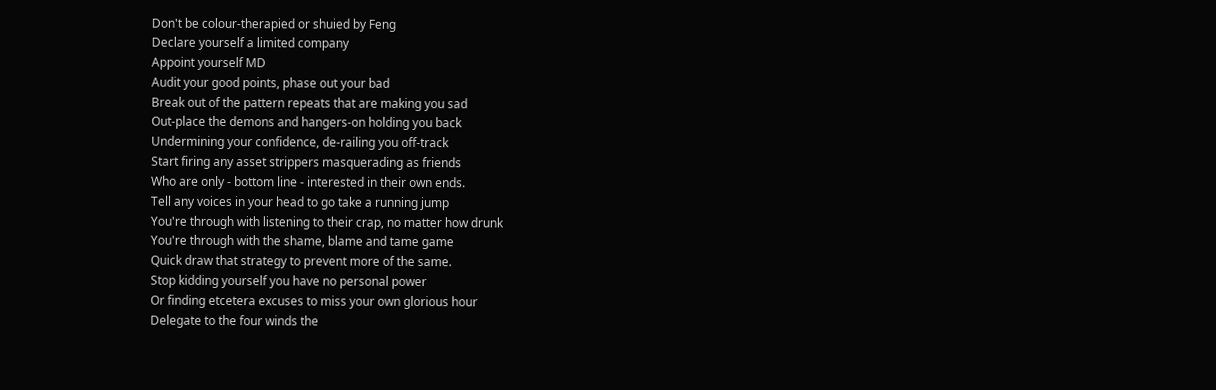Don't be colour-therapied or shuied by Feng
Declare yourself a limited company
Appoint yourself MD
Audit your good points, phase out your bad
Break out of the pattern repeats that are making you sad
Out-place the demons and hangers-on holding you back
Undermining your confidence, de-railing you off-track
Start firing any asset strippers masquerading as friends
Who are only - bottom line - interested in their own ends.
Tell any voices in your head to go take a running jump
You're through with listening to their crap, no matter how drunk
You're through with the shame, blame and tame game
Quick draw that strategy to prevent more of the same.
Stop kidding yourself you have no personal power
Or finding etcetera excuses to miss your own glorious hour
Delegate to the four winds the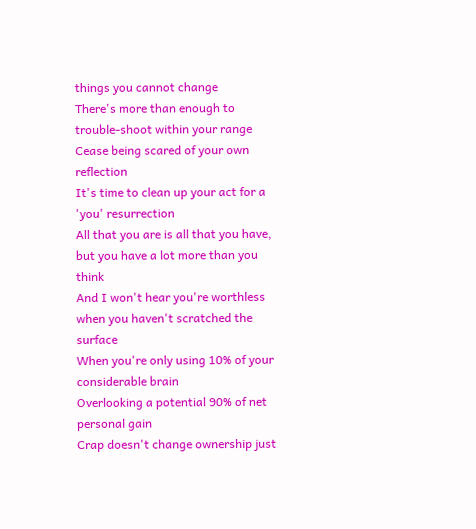things you cannot change
There's more than enough to trouble-shoot within your range
Cease being scared of your own reflection
It's time to clean up your act for a 'you' resurrection
All that you are is all that you have, but you have a lot more than you think
And I won't hear you're worthless when you haven't scratched the surface
When you're only using 10% of your considerable brain
Overlooking a potential 90% of net personal gain
Crap doesn't change ownership just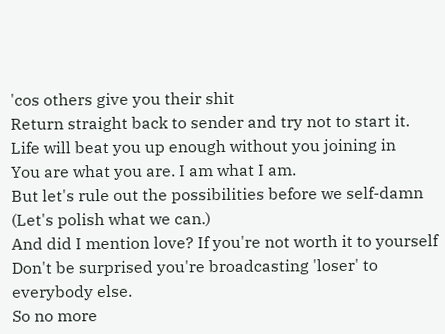'cos others give you their shit
Return straight back to sender and try not to start it.
Life will beat you up enough without you joining in
You are what you are. I am what I am.
But let's rule out the possibilities before we self-damn
(Let's polish what we can.)
And did I mention love? If you're not worth it to yourself
Don't be surprised you're broadcasting 'loser' to everybody else.
So no more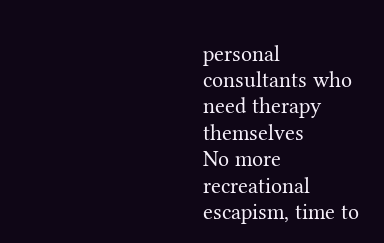personal consultants who need therapy themselves
No more recreational escapism, time to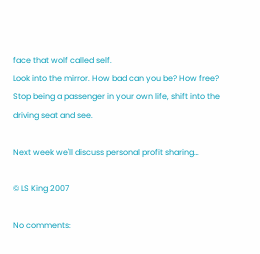face that wolf called self.
Look into the mirror. How bad can you be? How free?
Stop being a passenger in your own life, shift into the driving seat and see.

Next week we'll discuss personal profit sharing…

© LS King 2007

No comments: